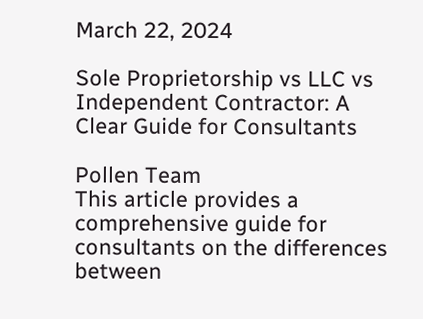March 22, 2024

Sole Proprietorship vs LLC vs Independent Contractor: A Clear Guide for Consultants

Pollen Team
This article provides a comprehensive guide for consultants on the differences between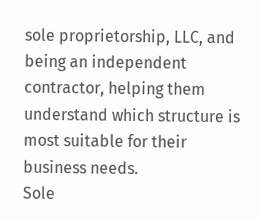sole proprietorship, LLC, and being an independent contractor, helping them understand which structure is most suitable for their business needs.
Sole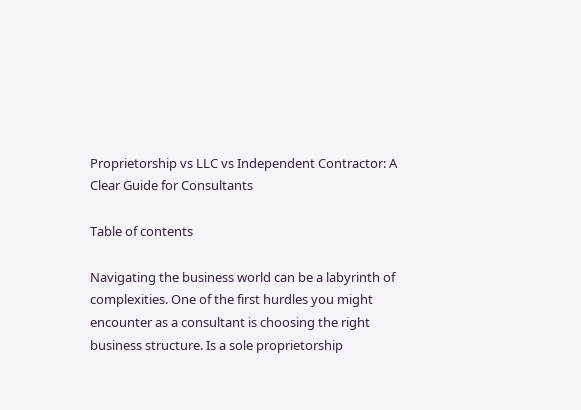Proprietorship vs LLC vs Independent Contractor: A Clear Guide for Consultants

Table of contents

Navigating the business world can be a labyrinth of complexities. One of the first hurdles you might encounter as a consultant is choosing the right business structure. Is a sole proprietorship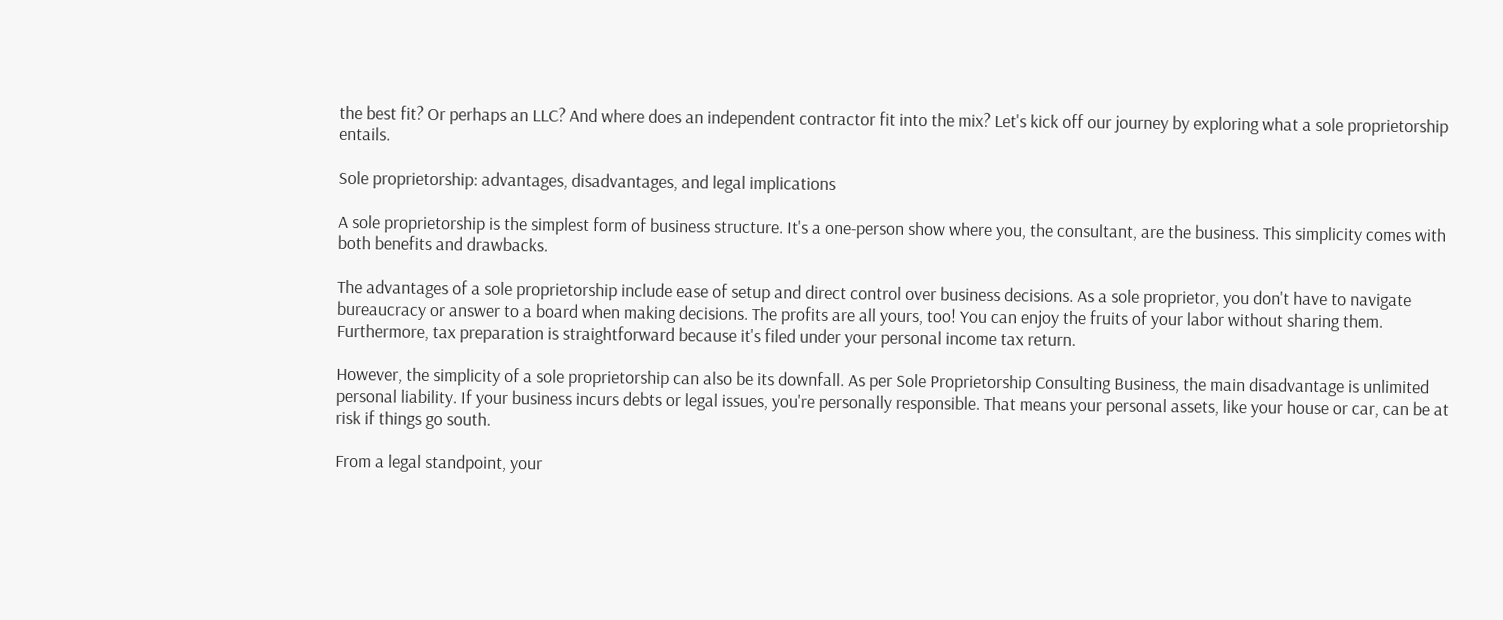the best fit? Or perhaps an LLC? And where does an independent contractor fit into the mix? Let's kick off our journey by exploring what a sole proprietorship entails.

Sole proprietorship: advantages, disadvantages, and legal implications

A sole proprietorship is the simplest form of business structure. It's a one-person show where you, the consultant, are the business. This simplicity comes with both benefits and drawbacks.

The advantages of a sole proprietorship include ease of setup and direct control over business decisions. As a sole proprietor, you don't have to navigate bureaucracy or answer to a board when making decisions. The profits are all yours, too! You can enjoy the fruits of your labor without sharing them. Furthermore, tax preparation is straightforward because it's filed under your personal income tax return.

However, the simplicity of a sole proprietorship can also be its downfall. As per Sole Proprietorship Consulting Business, the main disadvantage is unlimited personal liability. If your business incurs debts or legal issues, you're personally responsible. That means your personal assets, like your house or car, can be at risk if things go south.

From a legal standpoint, your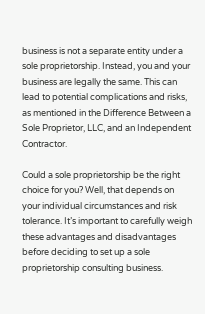business is not a separate entity under a sole proprietorship. Instead, you and your business are legally the same. This can lead to potential complications and risks, as mentioned in the Difference Between a Sole Proprietor, LLC, and an Independent Contractor.

Could a sole proprietorship be the right choice for you? Well, that depends on your individual circumstances and risk tolerance. It’s important to carefully weigh these advantages and disadvantages before deciding to set up a sole proprietorship consulting business.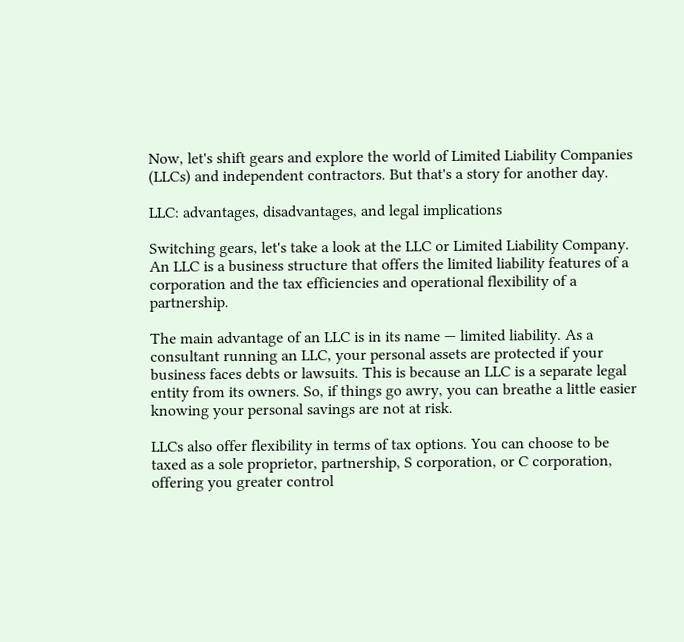Now, let's shift gears and explore the world of Limited Liability Companies (LLCs) and independent contractors. But that's a story for another day.

LLC: advantages, disadvantages, and legal implications

Switching gears, let's take a look at the LLC or Limited Liability Company. An LLC is a business structure that offers the limited liability features of a corporation and the tax efficiencies and operational flexibility of a partnership.

The main advantage of an LLC is in its name — limited liability. As a consultant running an LLC, your personal assets are protected if your business faces debts or lawsuits. This is because an LLC is a separate legal entity from its owners. So, if things go awry, you can breathe a little easier knowing your personal savings are not at risk.

LLCs also offer flexibility in terms of tax options. You can choose to be taxed as a sole proprietor, partnership, S corporation, or C corporation, offering you greater control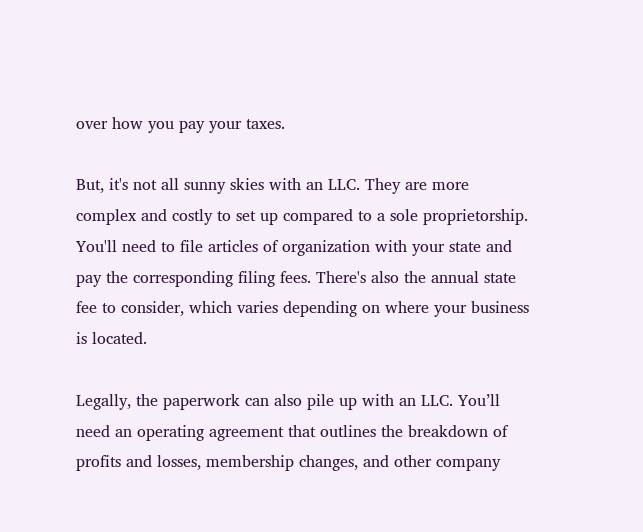over how you pay your taxes.

But, it's not all sunny skies with an LLC. They are more complex and costly to set up compared to a sole proprietorship. You'll need to file articles of organization with your state and pay the corresponding filing fees. There's also the annual state fee to consider, which varies depending on where your business is located.

Legally, the paperwork can also pile up with an LLC. You’ll need an operating agreement that outlines the breakdown of profits and losses, membership changes, and other company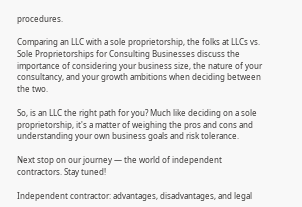procedures.

Comparing an LLC with a sole proprietorship, the folks at LLCs vs. Sole Proprietorships for Consulting Businesses discuss the importance of considering your business size, the nature of your consultancy, and your growth ambitions when deciding between the two.

So, is an LLC the right path for you? Much like deciding on a sole proprietorship, it's a matter of weighing the pros and cons and understanding your own business goals and risk tolerance.

Next stop on our journey — the world of independent contractors. Stay tuned!

Independent contractor: advantages, disadvantages, and legal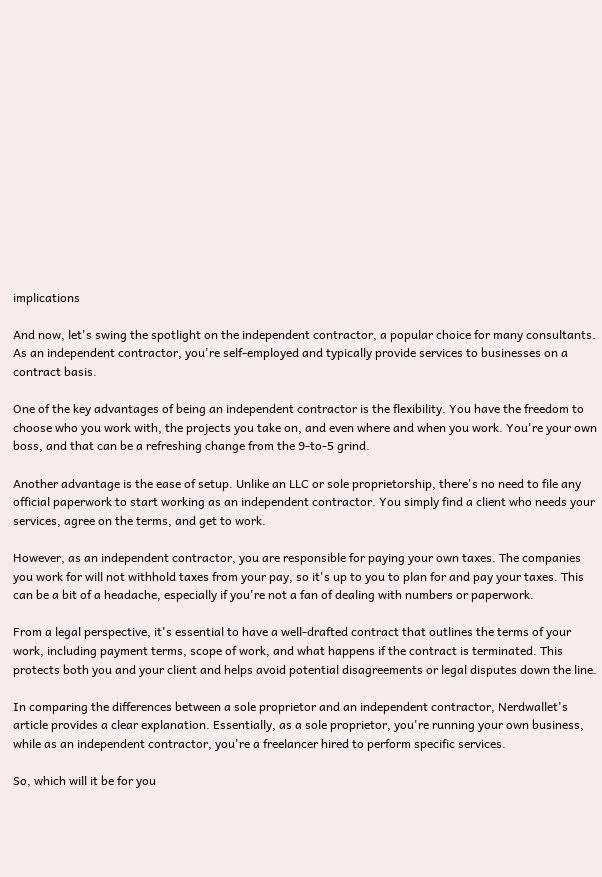implications

And now, let's swing the spotlight on the independent contractor, a popular choice for many consultants. As an independent contractor, you're self-employed and typically provide services to businesses on a contract basis.

One of the key advantages of being an independent contractor is the flexibility. You have the freedom to choose who you work with, the projects you take on, and even where and when you work. You're your own boss, and that can be a refreshing change from the 9-to-5 grind.

Another advantage is the ease of setup. Unlike an LLC or sole proprietorship, there's no need to file any official paperwork to start working as an independent contractor. You simply find a client who needs your services, agree on the terms, and get to work.

However, as an independent contractor, you are responsible for paying your own taxes. The companies you work for will not withhold taxes from your pay, so it's up to you to plan for and pay your taxes. This can be a bit of a headache, especially if you're not a fan of dealing with numbers or paperwork.

From a legal perspective, it's essential to have a well-drafted contract that outlines the terms of your work, including payment terms, scope of work, and what happens if the contract is terminated. This protects both you and your client and helps avoid potential disagreements or legal disputes down the line.

In comparing the differences between a sole proprietor and an independent contractor, Nerdwallet's article provides a clear explanation. Essentially, as a sole proprietor, you're running your own business, while as an independent contractor, you're a freelancer hired to perform specific services.

So, which will it be for you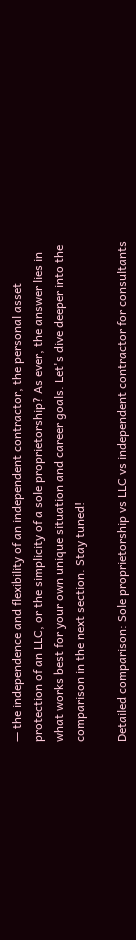— the independence and flexibility of an independent contractor, the personal asset protection of an LLC, or the simplicity of a sole proprietorship? As ever, the answer lies in what works best for your own unique situation and career goals. Let's dive deeper into the comparison in the next section. Stay tuned!

Detailed comparison: Sole proprietorship vs LLC vs independent contractor for consultants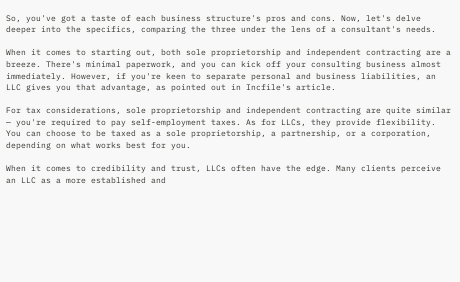So, you've got a taste of each business structure's pros and cons. Now, let's delve deeper into the specifics, comparing the three under the lens of a consultant's needs.

When it comes to starting out, both sole proprietorship and independent contracting are a breeze. There's minimal paperwork, and you can kick off your consulting business almost immediately. However, if you're keen to separate personal and business liabilities, an LLC gives you that advantage, as pointed out in Incfile's article.

For tax considerations, sole proprietorship and independent contracting are quite similar — you're required to pay self-employment taxes. As for LLCs, they provide flexibility. You can choose to be taxed as a sole proprietorship, a partnership, or a corporation, depending on what works best for you.

When it comes to credibility and trust, LLCs often have the edge. Many clients perceive an LLC as a more established and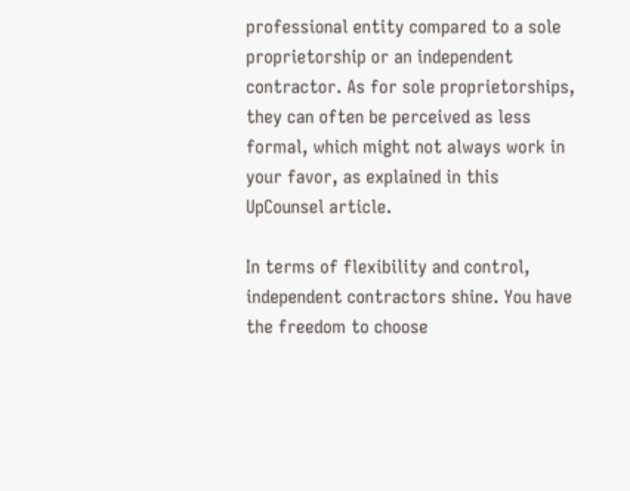professional entity compared to a sole proprietorship or an independent contractor. As for sole proprietorships, they can often be perceived as less formal, which might not always work in your favor, as explained in this UpCounsel article.

In terms of flexibility and control, independent contractors shine. You have the freedom to choose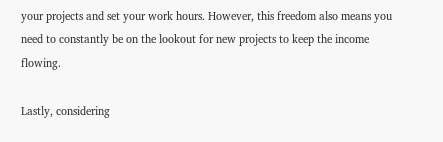your projects and set your work hours. However, this freedom also means you need to constantly be on the lookout for new projects to keep the income flowing.

Lastly, considering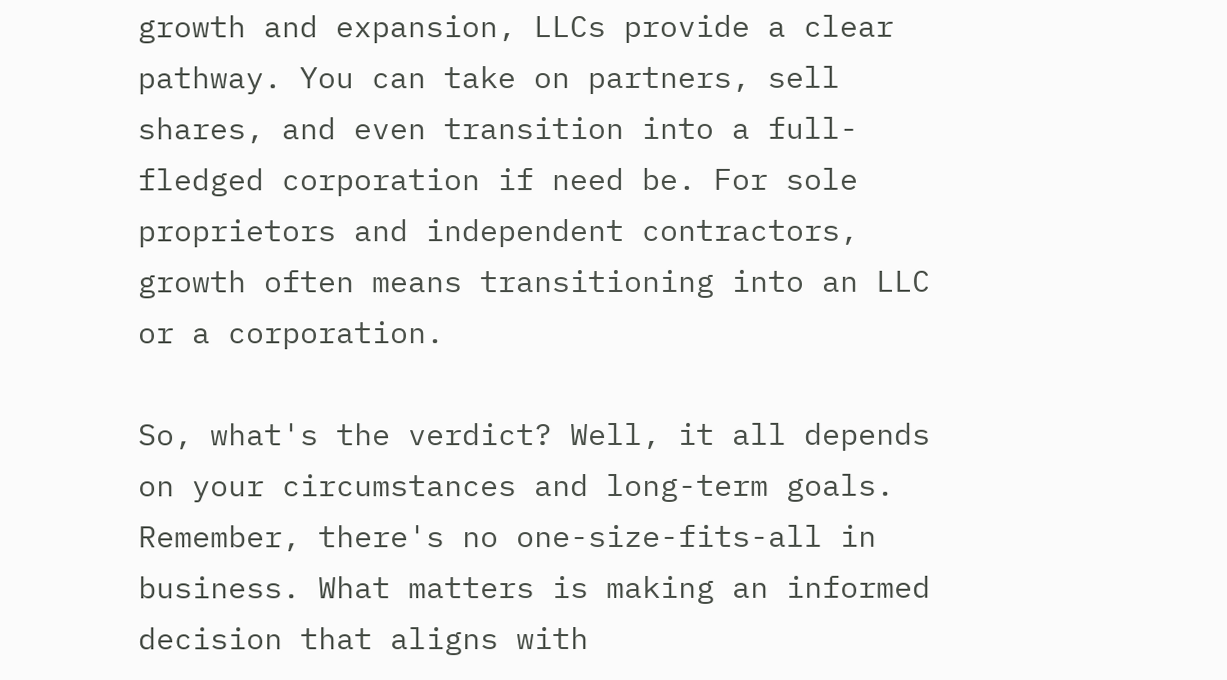growth and expansion, LLCs provide a clear pathway. You can take on partners, sell shares, and even transition into a full-fledged corporation if need be. For sole proprietors and independent contractors, growth often means transitioning into an LLC or a corporation.

So, what's the verdict? Well, it all depends on your circumstances and long-term goals. Remember, there's no one-size-fits-all in business. What matters is making an informed decision that aligns with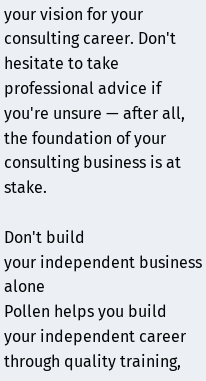your vision for your consulting career. Don't hesitate to take professional advice if you're unsure — after all, the foundation of your consulting business is at stake.

Don't build
your independent business alone
Pollen helps you build your independent career through quality training,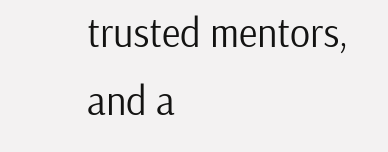trusted mentors, and a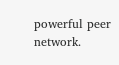powerful peer network.